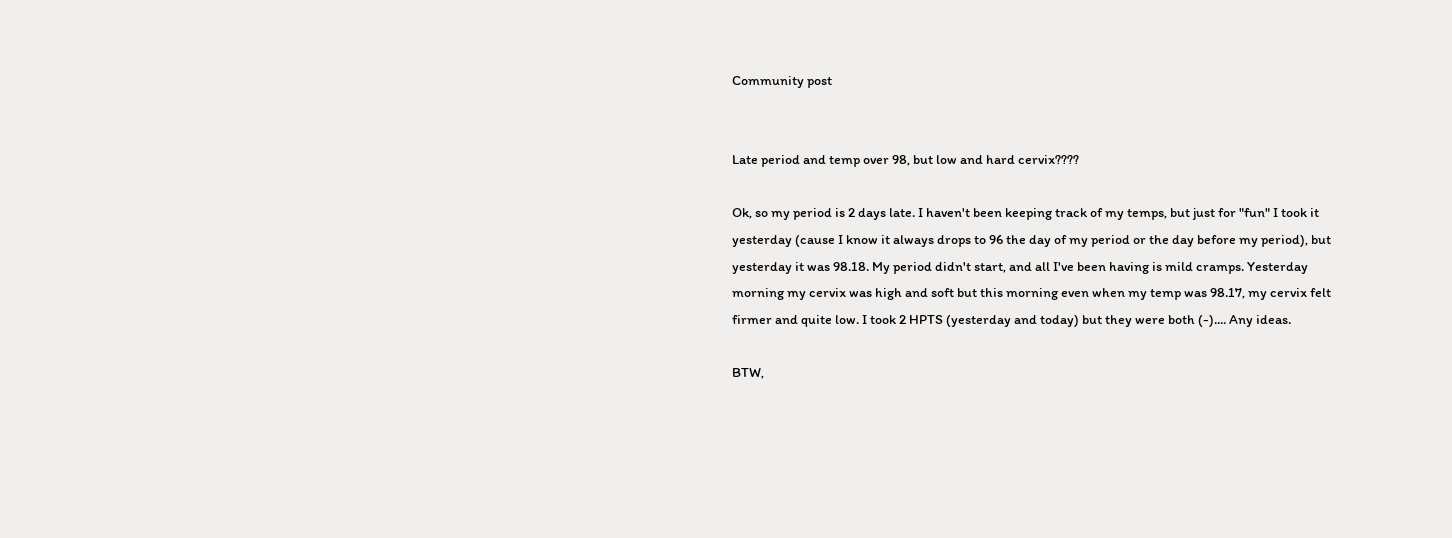Community post


Late period and temp over 98, but low and hard cervix????

Ok, so my period is 2 days late. I haven't been keeping track of my temps, but just for "fun" I took it yesterday (cause I know it always drops to 96 the day of my period or the day before my period), but yesterday it was 98.18. My period didn't start, and all I've been having is mild cramps. Yesterday morning my cervix was high and soft but this morning even when my temp was 98.17, my cervix felt firmer and quite low. I took 2 HPTS (yesterday and today) but they were both (-).... Any ideas.

BTW,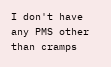I don't have any PMS other than cramps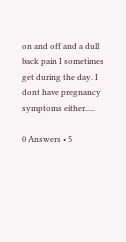on and off and a dull back pain I sometimes get during the day. I dont have pregnancy symptoms either.....

0 Answers • 5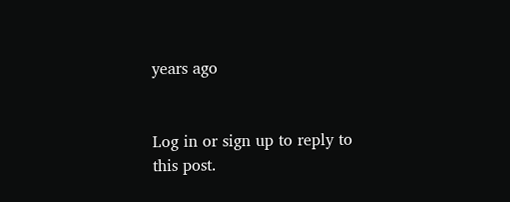years ago


Log in or sign up to reply to this post.